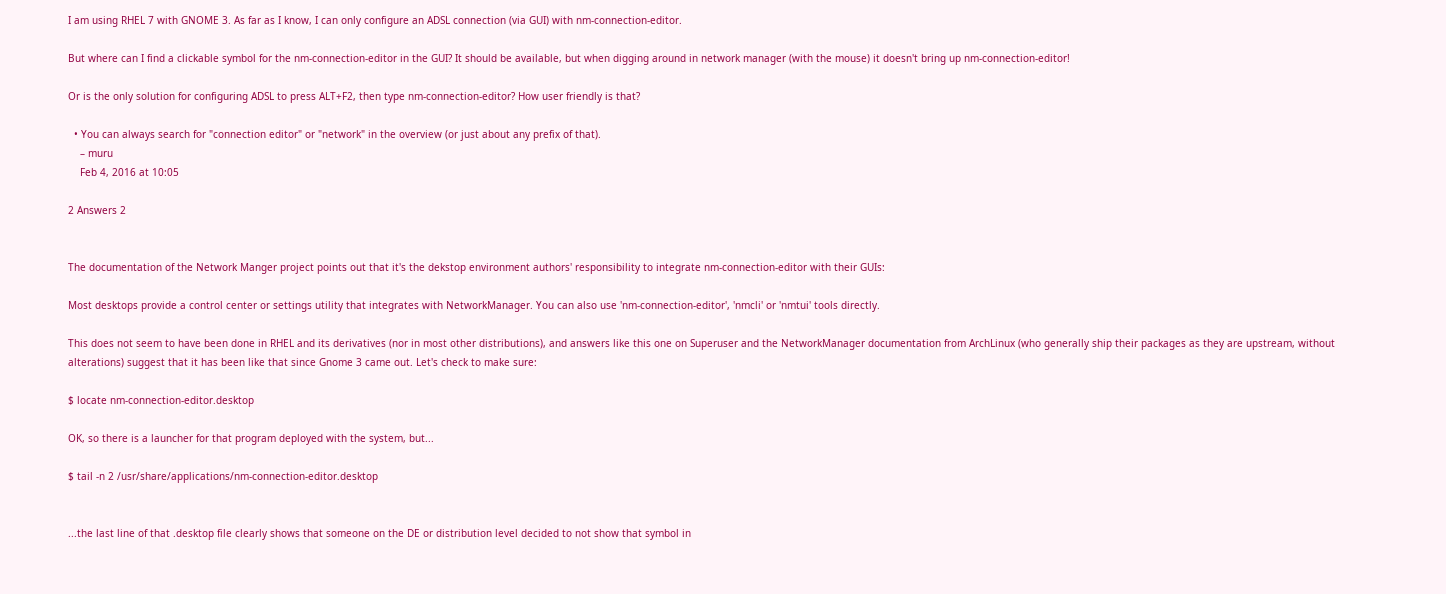I am using RHEL 7 with GNOME 3. As far as I know, I can only configure an ADSL connection (via GUI) with nm-connection-editor.

But where can I find a clickable symbol for the nm-connection-editor in the GUI? It should be available, but when digging around in network manager (with the mouse) it doesn't bring up nm-connection-editor!

Or is the only solution for configuring ADSL to press ALT+F2, then type nm-connection-editor? How user friendly is that?

  • You can always search for "connection editor" or "network" in the overview (or just about any prefix of that).
    – muru
    Feb 4, 2016 at 10:05

2 Answers 2


The documentation of the Network Manger project points out that it's the dekstop environment authors' responsibility to integrate nm-connection-editor with their GUIs:

Most desktops provide a control center or settings utility that integrates with NetworkManager. You can also use 'nm-connection-editor', 'nmcli' or 'nmtui' tools directly.

This does not seem to have been done in RHEL and its derivatives (nor in most other distributions), and answers like this one on Superuser and the NetworkManager documentation from ArchLinux (who generally ship their packages as they are upstream, without alterations) suggest that it has been like that since Gnome 3 came out. Let's check to make sure:

$ locate nm-connection-editor.desktop

OK, so there is a launcher for that program deployed with the system, but...

$ tail -n 2 /usr/share/applications/nm-connection-editor.desktop


...the last line of that .desktop file clearly shows that someone on the DE or distribution level decided to not show that symbol in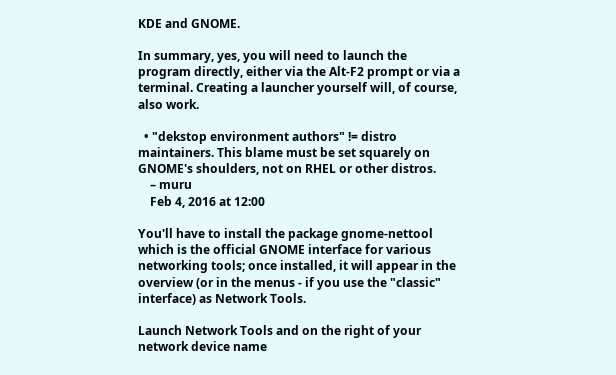KDE and GNOME.

In summary, yes, you will need to launch the program directly, either via the Alt-F2 prompt or via a terminal. Creating a launcher yourself will, of course, also work.

  • "dekstop environment authors" != distro maintainers. This blame must be set squarely on GNOME's shoulders, not on RHEL or other distros.
    – muru
    Feb 4, 2016 at 12:00

You'll have to install the package gnome-nettool which is the official GNOME interface for various networking tools; once installed, it will appear in the overview (or in the menus - if you use the "classic" interface) as Network Tools.

Launch Network Tools and on the right of your network device name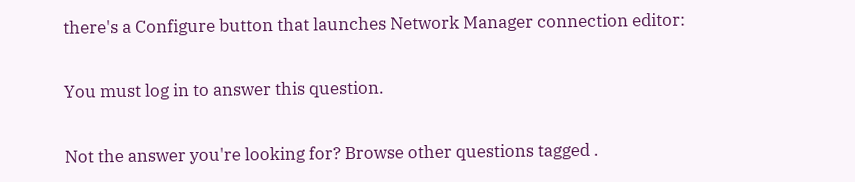there's a Configure button that launches Network Manager connection editor:

You must log in to answer this question.

Not the answer you're looking for? Browse other questions tagged .